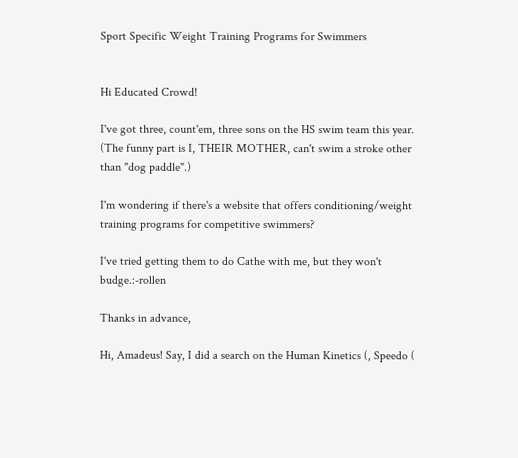Sport Specific Weight Training Programs for Swimmers


Hi Educated Crowd!

I've got three, count'em, three sons on the HS swim team this year. (The funny part is I, THEIR MOTHER, can't swim a stroke other than "dog paddle".)

I'm wondering if there's a website that offers conditioning/weight training programs for competitive swimmers?

I've tried getting them to do Cathe with me, but they won't budge.:-rollen

Thanks in advance,

Hi, Amadeus! Say, I did a search on the Human Kinetics (, Speedo (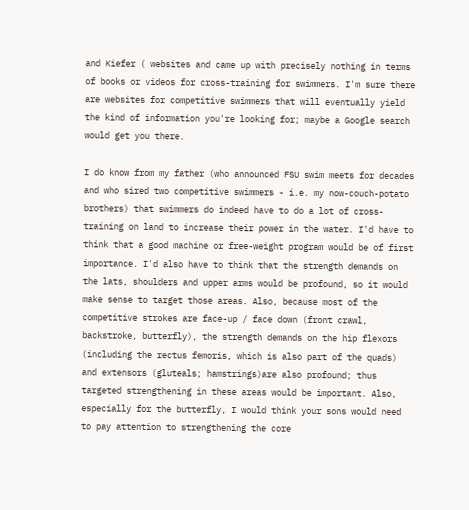and Kiefer ( websites and came up with precisely nothing in terms of books or videos for cross-training for swimmers. I'm sure there are websites for competitive swimmers that will eventually yield the kind of information you're looking for; maybe a Google search would get you there.

I do know from my father (who announced FSU swim meets for decades and who sired two competitive swimmers - i.e. my now-couch-potato brothers) that swimmers do indeed have to do a lot of cross-training on land to increase their power in the water. I'd have to think that a good machine or free-weight program would be of first importance. I'd also have to think that the strength demands on the lats, shoulders and upper arms would be profound, so it would make sense to target those areas. Also, because most of the competitive strokes are face-up / face down (front crawl, backstroke, butterfly), the strength demands on the hip flexors (including the rectus femoris, which is also part of the quads) and extensors (gluteals; hamstrings)are also profound; thus targeted strengthening in these areas would be important. Also, especially for the butterfly, I would think your sons would need to pay attention to strengthening the core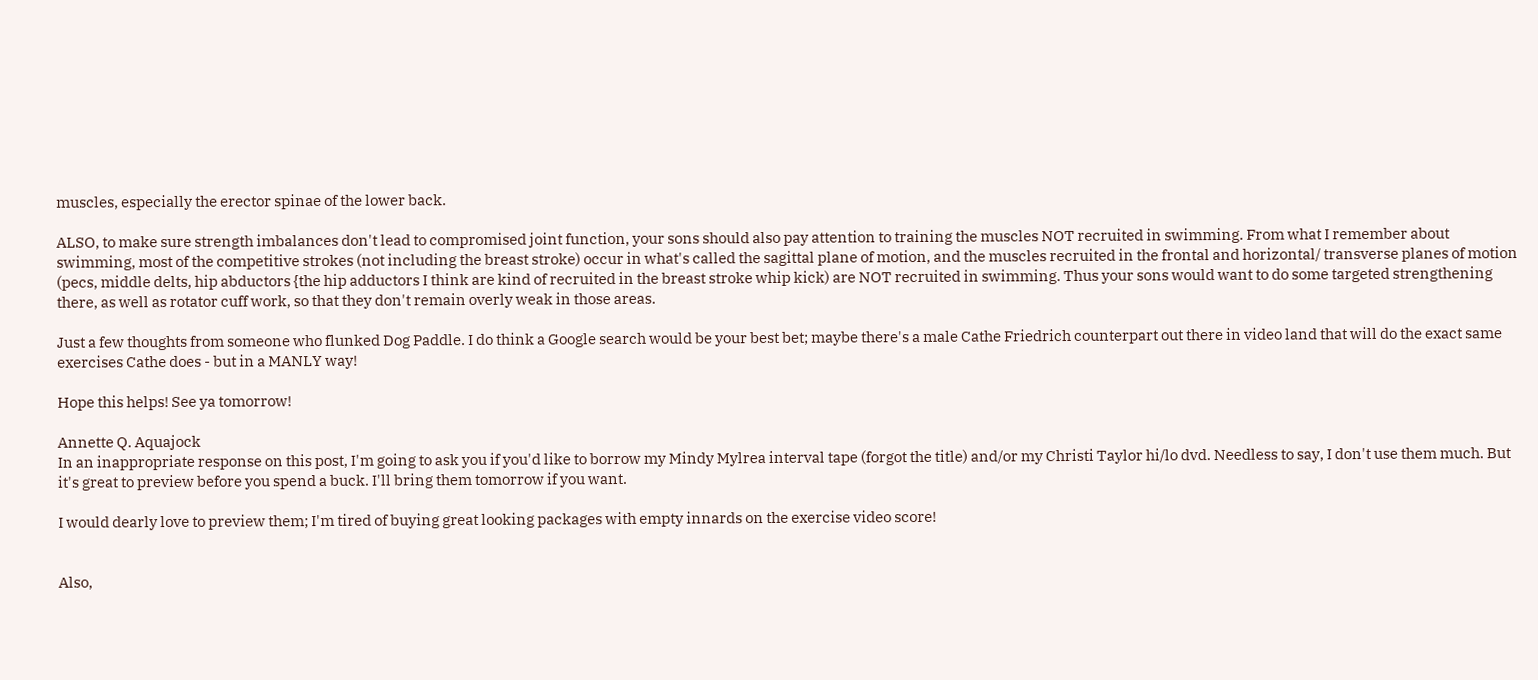muscles, especially the erector spinae of the lower back.

ALSO, to make sure strength imbalances don't lead to compromised joint function, your sons should also pay attention to training the muscles NOT recruited in swimming. From what I remember about swimming, most of the competitive strokes (not including the breast stroke) occur in what's called the sagittal plane of motion, and the muscles recruited in the frontal and horizontal/ transverse planes of motion (pecs, middle delts, hip abductors {the hip adductors I think are kind of recruited in the breast stroke whip kick) are NOT recruited in swimming. Thus your sons would want to do some targeted strengthening there, as well as rotator cuff work, so that they don't remain overly weak in those areas.

Just a few thoughts from someone who flunked Dog Paddle. I do think a Google search would be your best bet; maybe there's a male Cathe Friedrich counterpart out there in video land that will do the exact same exercises Cathe does - but in a MANLY way!

Hope this helps! See ya tomorrow!

Annette Q. Aquajock
In an inappropriate response on this post, I'm going to ask you if you'd like to borrow my Mindy Mylrea interval tape (forgot the title) and/or my Christi Taylor hi/lo dvd. Needless to say, I don't use them much. But it's great to preview before you spend a buck. I'll bring them tomorrow if you want.

I would dearly love to preview them; I'm tired of buying great looking packages with empty innards on the exercise video score!


Also,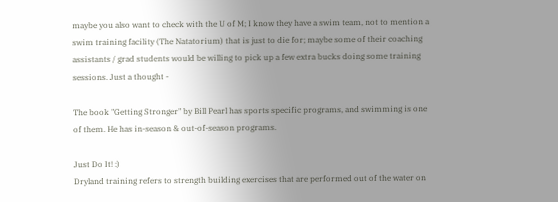maybe you also want to check with the U of M; I know they have a swim team, not to mention a swim training facility (The Natatorium) that is just to die for; maybe some of their coaching assistants / grad students would be willing to pick up a few extra bucks doing some training sessions. Just a thought -

The book "Getting Stronger" by Bill Pearl has sports specific programs, and swimming is one of them. He has in-season & out-of-season programs.

Just Do It! :)
Dryland training refers to strength building exercises that are performed out of the water on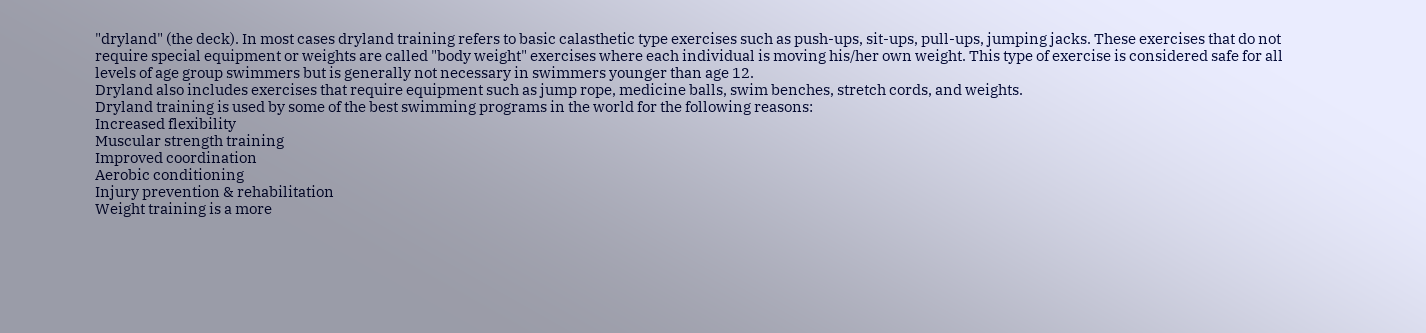"dryland" (the deck). In most cases dryland training refers to basic calasthetic type exercises such as push-ups, sit-ups, pull-ups, jumping jacks. These exercises that do not require special equipment or weights are called "body weight" exercises where each individual is moving his/her own weight. This type of exercise is considered safe for all levels of age group swimmers but is generally not necessary in swimmers younger than age 12.
Dryland also includes exercises that require equipment such as jump rope, medicine balls, swim benches, stretch cords, and weights.
Dryland training is used by some of the best swimming programs in the world for the following reasons:
Increased flexibility
Muscular strength training
Improved coordination
Aerobic conditioning
Injury prevention & rehabilitation
Weight training is a more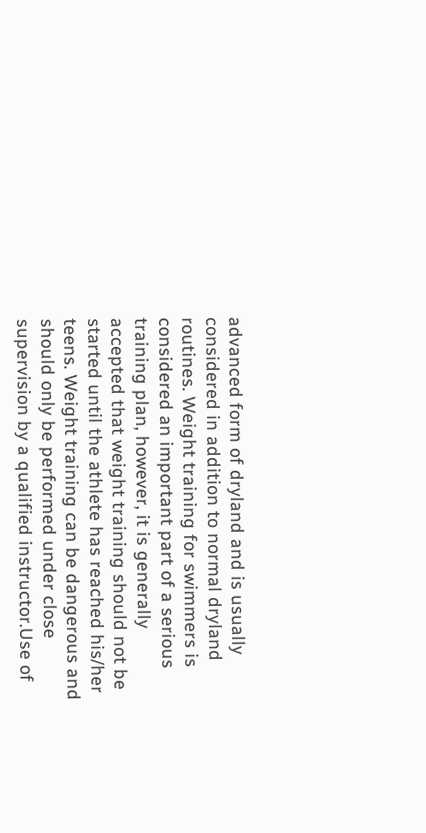advanced form of dryland and is usually considered in addition to normal dryland routines. Weight training for swimmers is considered an important part of a serious training plan, however, it is generally accepted that weight training should not be started until the athlete has reached his/her teens. Weight training can be dangerous and should only be performed under close supervision by a qualified instructor.Use of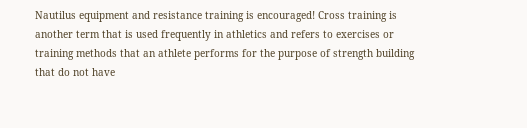Nautilus equipment and resistance training is encouraged! Cross training is another term that is used frequently in athletics and refers to exercises or training methods that an athlete performs for the purpose of strength building that do not have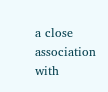a close association with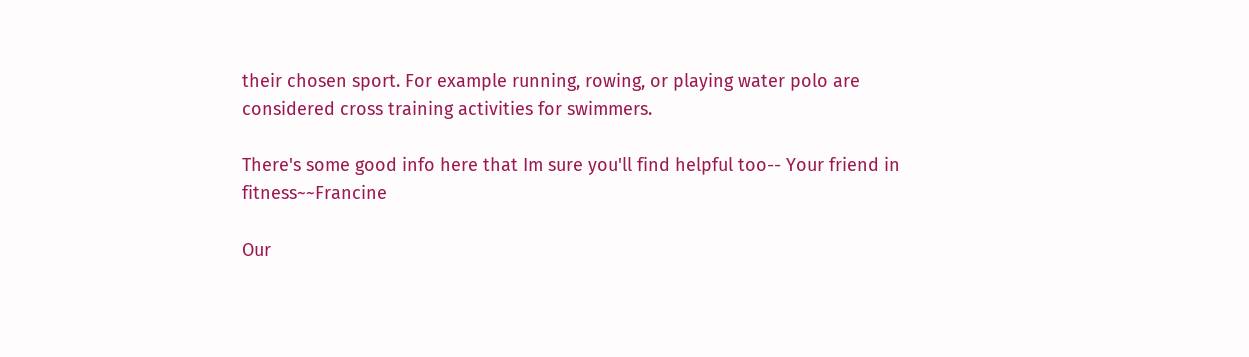their chosen sport. For example running, rowing, or playing water polo are considered cross training activities for swimmers.

There's some good info here that Im sure you'll find helpful too-- Your friend in fitness~~Francine

Our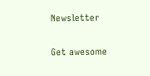Newsletter

Get awesome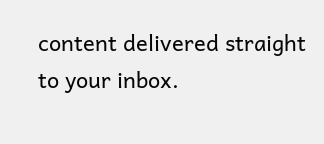content delivered straight to your inbox.